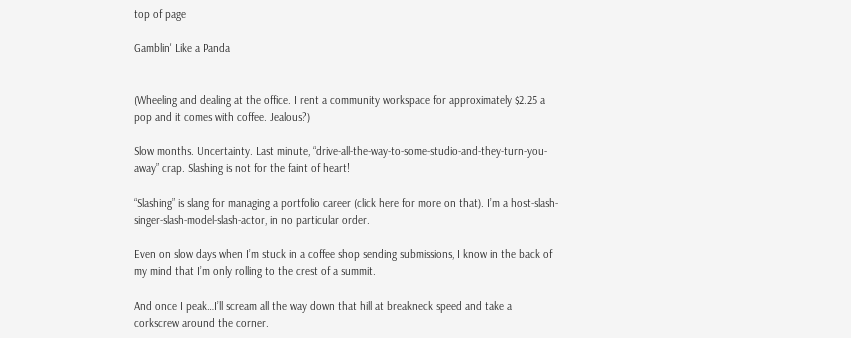top of page

Gamblin' Like a Panda


(Wheeling and dealing at the office. I rent a community workspace for approximately $2.25 a pop and it comes with coffee. Jealous?)

Slow months. Uncertainty. Last minute, “drive-all-the-way-to-some-studio-and-they-turn-you-away” crap. Slashing is not for the faint of heart!

“Slashing” is slang for managing a portfolio career (click here for more on that). I’m a host-slash-singer-slash-model-slash-actor, in no particular order.

Even on slow days when I’m stuck in a coffee shop sending submissions, I know in the back of my mind that I’m only rolling to the crest of a summit.

And once I peak…I’ll scream all the way down that hill at breakneck speed and take a corkscrew around the corner.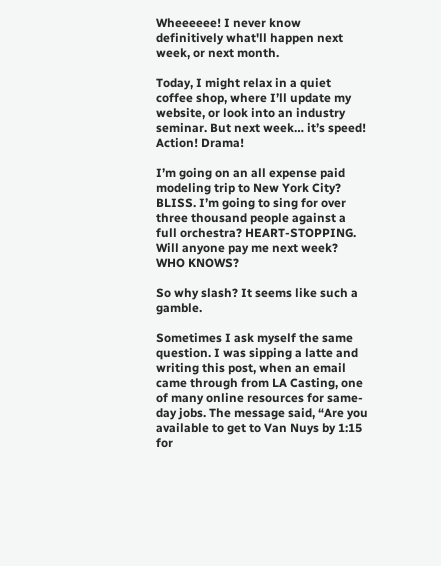Wheeeeee! I never know definitively what'll happen next week, or next month.

Today, I might relax in a quiet coffee shop, where I’ll update my website, or look into an industry seminar. But next week… it’s speed! Action! Drama!

I’m going on an all expense paid modeling trip to New York City? BLISS. I’m going to sing for over three thousand people against a full orchestra? HEART-STOPPING. Will anyone pay me next week? WHO KNOWS?

So why slash? It seems like such a gamble.

Sometimes I ask myself the same question. I was sipping a latte and writing this post, when an email came through from LA Casting, one of many online resources for same-day jobs. The message said, “Are you available to get to Van Nuys by 1:15 for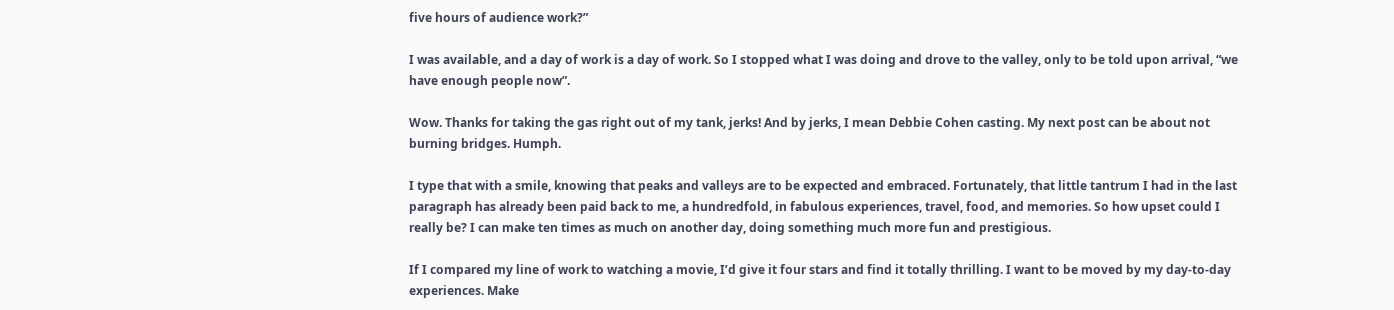five hours of audience work?”

I was available, and a day of work is a day of work. So I stopped what I was doing and drove to the valley, only to be told upon arrival, “we have enough people now”.

Wow. Thanks for taking the gas right out of my tank, jerks! And by jerks, I mean Debbie Cohen casting. My next post can be about not burning bridges. Humph.

I type that with a smile, knowing that peaks and valleys are to be expected and embraced. Fortunately, that little tantrum I had in the last paragraph has already been paid back to me, a hundredfold, in fabulous experiences, travel, food, and memories. So how upset could I really be? I can make ten times as much on another day, doing something much more fun and prestigious.

If I compared my line of work to watching a movie, I’d give it four stars and find it totally thrilling. I want to be moved by my day-to-day experiences. Make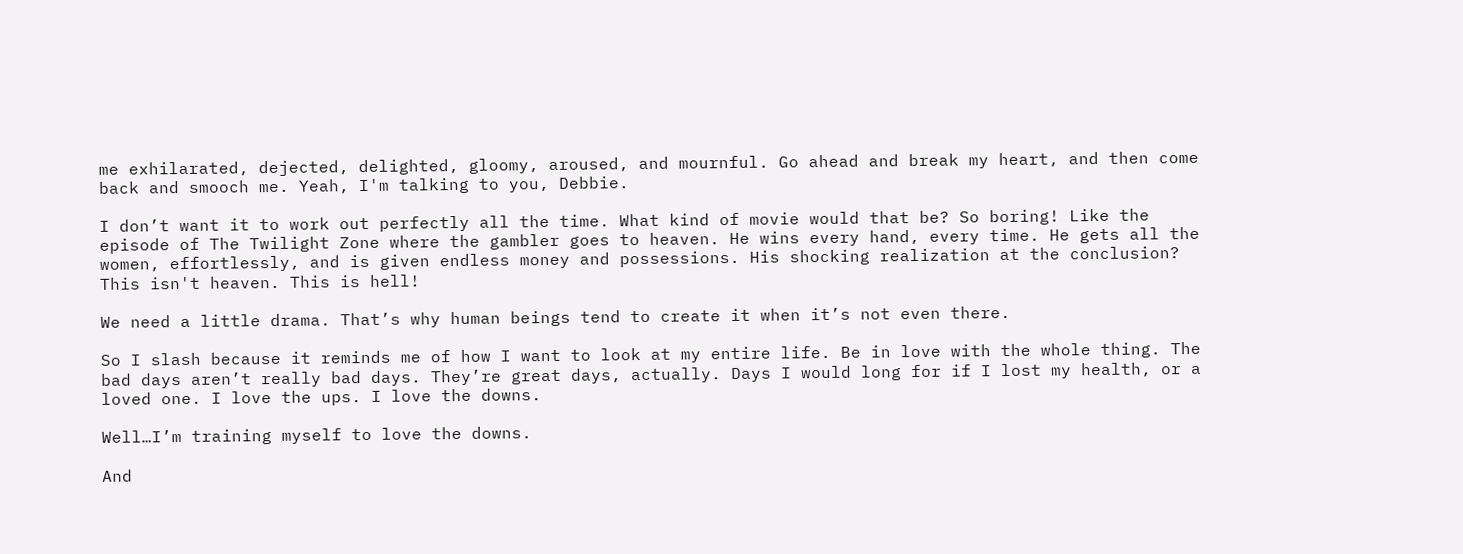me exhilarated, dejected, delighted, gloomy, aroused, and mournful. Go ahead and break my heart, and then come back and smooch me. Yeah, I'm talking to you, Debbie.

I don’t want it to work out perfectly all the time. What kind of movie would that be? So boring! Like the episode of The Twilight Zone where the gambler goes to heaven. He wins every hand, every time. He gets all the women, effortlessly, and is given endless money and possessions. His shocking realization at the conclusion? This isn't heaven. This is hell!

We need a little drama. That’s why human beings tend to create it when it’s not even there.

So I slash because it reminds me of how I want to look at my entire life. Be in love with the whole thing. The bad days aren’t really bad days. They’re great days, actually. Days I would long for if I lost my health, or a loved one. I love the ups. I love the downs.

Well…I’m training myself to love the downs.

And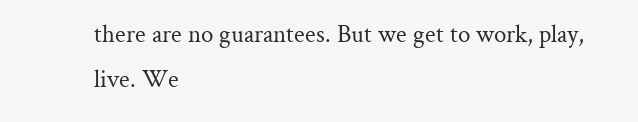there are no guarantees. But we get to work, play, live. We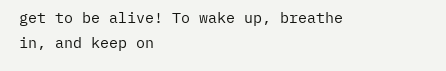get to be alive! To wake up, breathe in, and keep on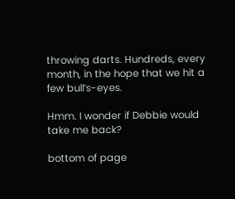throwing darts. Hundreds, every month, in the hope that we hit a few bull’s-eyes.

Hmm. I wonder if Debbie would take me back?

bottom of page